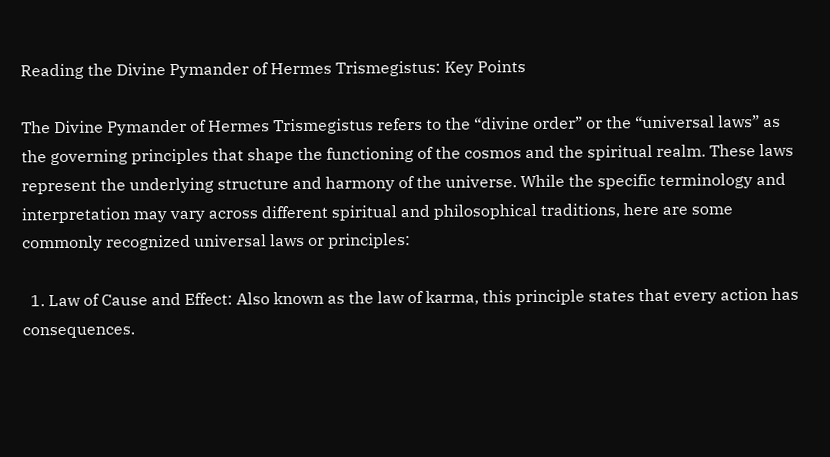Reading the Divine Pymander of Hermes Trismegistus: Key Points

The Divine Pymander of Hermes Trismegistus refers to the “divine order” or the “universal laws” as the governing principles that shape the functioning of the cosmos and the spiritual realm. These laws represent the underlying structure and harmony of the universe. While the specific terminology and interpretation may vary across different spiritual and philosophical traditions, here are some commonly recognized universal laws or principles:

  1. Law of Cause and Effect: Also known as the law of karma, this principle states that every action has consequences.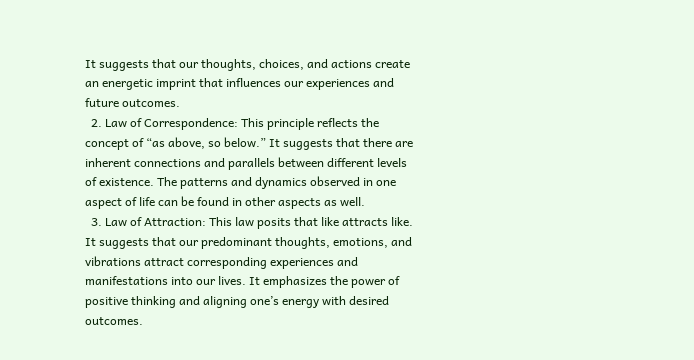It suggests that our thoughts, choices, and actions create an energetic imprint that influences our experiences and future outcomes.
  2. Law of Correspondence: This principle reflects the concept of “as above, so below.” It suggests that there are inherent connections and parallels between different levels of existence. The patterns and dynamics observed in one aspect of life can be found in other aspects as well.
  3. Law of Attraction: This law posits that like attracts like. It suggests that our predominant thoughts, emotions, and vibrations attract corresponding experiences and manifestations into our lives. It emphasizes the power of positive thinking and aligning one’s energy with desired outcomes.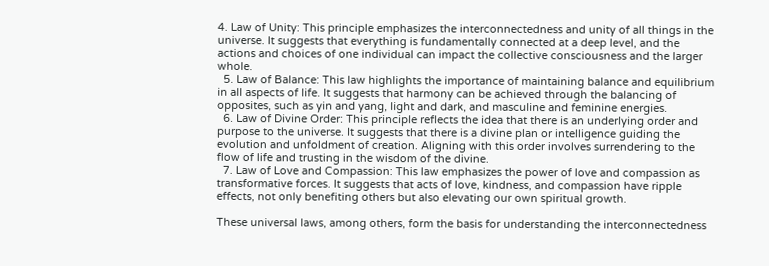4. Law of Unity: This principle emphasizes the interconnectedness and unity of all things in the universe. It suggests that everything is fundamentally connected at a deep level, and the actions and choices of one individual can impact the collective consciousness and the larger whole.
  5. Law of Balance: This law highlights the importance of maintaining balance and equilibrium in all aspects of life. It suggests that harmony can be achieved through the balancing of opposites, such as yin and yang, light and dark, and masculine and feminine energies.
  6. Law of Divine Order: This principle reflects the idea that there is an underlying order and purpose to the universe. It suggests that there is a divine plan or intelligence guiding the evolution and unfoldment of creation. Aligning with this order involves surrendering to the flow of life and trusting in the wisdom of the divine.
  7. Law of Love and Compassion: This law emphasizes the power of love and compassion as transformative forces. It suggests that acts of love, kindness, and compassion have ripple effects, not only benefiting others but also elevating our own spiritual growth.

These universal laws, among others, form the basis for understanding the interconnectedness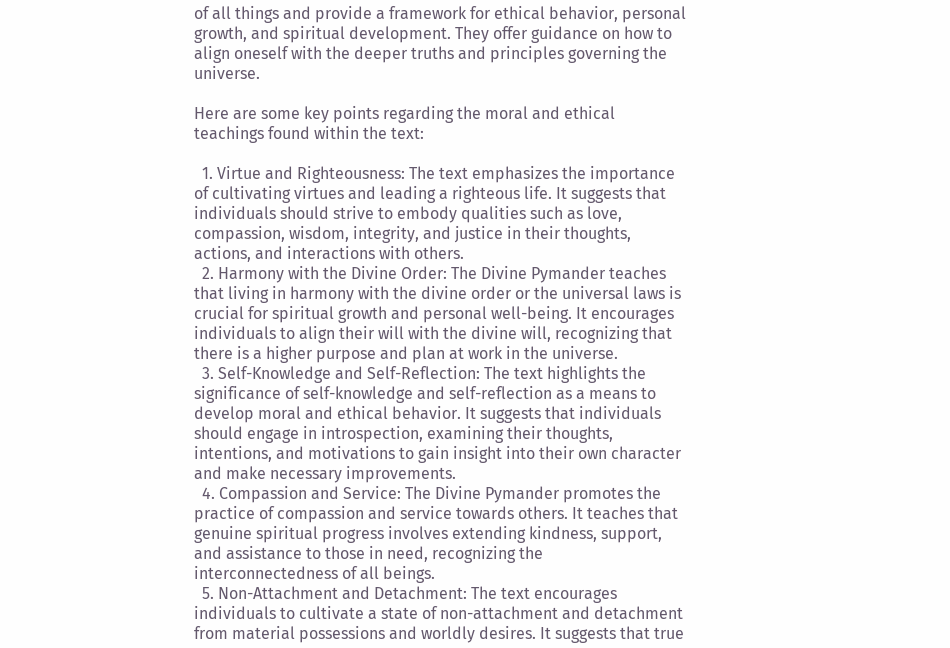of all things and provide a framework for ethical behavior, personal growth, and spiritual development. They offer guidance on how to align oneself with the deeper truths and principles governing the universe.

Here are some key points regarding the moral and ethical teachings found within the text:

  1. Virtue and Righteousness: The text emphasizes the importance of cultivating virtues and leading a righteous life. It suggests that individuals should strive to embody qualities such as love, compassion, wisdom, integrity, and justice in their thoughts, actions, and interactions with others.
  2. Harmony with the Divine Order: The Divine Pymander teaches that living in harmony with the divine order or the universal laws is crucial for spiritual growth and personal well-being. It encourages individuals to align their will with the divine will, recognizing that there is a higher purpose and plan at work in the universe.
  3. Self-Knowledge and Self-Reflection: The text highlights the significance of self-knowledge and self-reflection as a means to develop moral and ethical behavior. It suggests that individuals should engage in introspection, examining their thoughts, intentions, and motivations to gain insight into their own character and make necessary improvements.
  4. Compassion and Service: The Divine Pymander promotes the practice of compassion and service towards others. It teaches that genuine spiritual progress involves extending kindness, support, and assistance to those in need, recognizing the interconnectedness of all beings.
  5. Non-Attachment and Detachment: The text encourages individuals to cultivate a state of non-attachment and detachment from material possessions and worldly desires. It suggests that true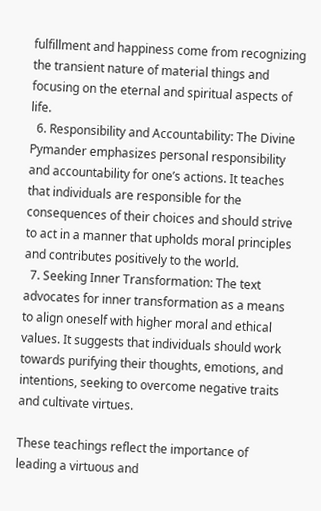fulfillment and happiness come from recognizing the transient nature of material things and focusing on the eternal and spiritual aspects of life.
  6. Responsibility and Accountability: The Divine Pymander emphasizes personal responsibility and accountability for one’s actions. It teaches that individuals are responsible for the consequences of their choices and should strive to act in a manner that upholds moral principles and contributes positively to the world.
  7. Seeking Inner Transformation: The text advocates for inner transformation as a means to align oneself with higher moral and ethical values. It suggests that individuals should work towards purifying their thoughts, emotions, and intentions, seeking to overcome negative traits and cultivate virtues.

These teachings reflect the importance of leading a virtuous and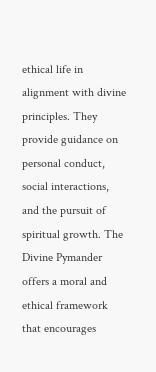ethical life in alignment with divine principles. They provide guidance on personal conduct, social interactions, and the pursuit of spiritual growth. The Divine Pymander offers a moral and ethical framework that encourages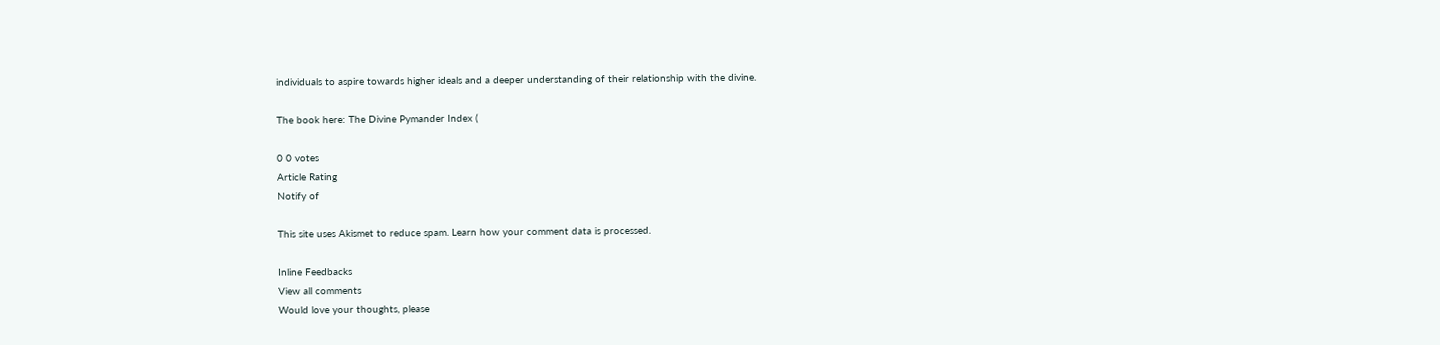individuals to aspire towards higher ideals and a deeper understanding of their relationship with the divine.

The book here: The Divine Pymander Index (

0 0 votes
Article Rating
Notify of

This site uses Akismet to reduce spam. Learn how your comment data is processed.

Inline Feedbacks
View all comments
Would love your thoughts, please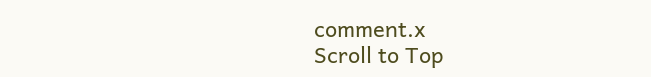comment.x
Scroll to Top